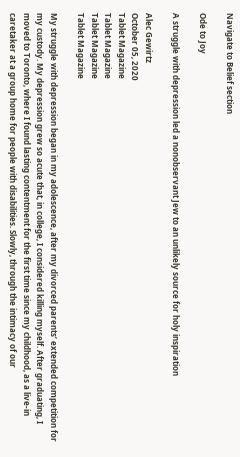Navigate to Belief section

Ode to Joy

A struggle with depression led a nonobservant Jew to an unlikely source for holy inspiration

Alec Gewirtz
October 05, 2020
Tablet Magazine
Tablet Magazine
Tablet Magazine
Tablet Magazine

My struggle with depression began in my adolescence, after my divorced parents’ extended competition for my custody. My depression grew so acute that, in college, I considered killing myself. After graduating, I moved to Toronto, where I found lasting contentment for the first time since my childhood, as a live-in caretaker at a group home for people with disabilities. Slowly, through the intimacy of our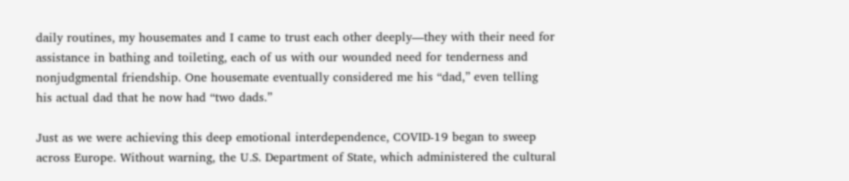daily routines, my housemates and I came to trust each other deeply—they with their need for assistance in bathing and toileting, each of us with our wounded need for tenderness and nonjudgmental friendship. One housemate eventually considered me his “dad,” even telling his actual dad that he now had “two dads.”

Just as we were achieving this deep emotional interdependence, COVID-19 began to sweep across Europe. Without warning, the U.S. Department of State, which administered the cultural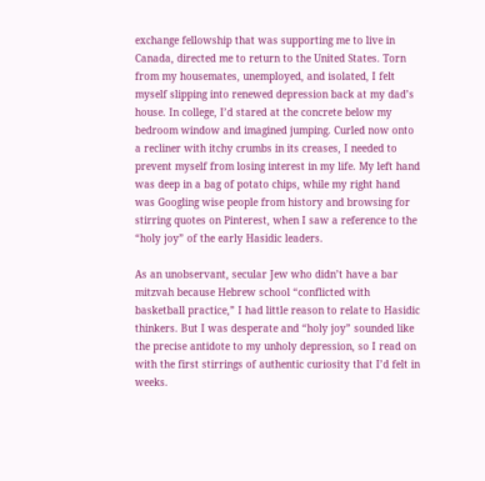exchange fellowship that was supporting me to live in Canada, directed me to return to the United States. Torn from my housemates, unemployed, and isolated, I felt myself slipping into renewed depression back at my dad’s house. In college, I’d stared at the concrete below my bedroom window and imagined jumping. Curled now onto a recliner with itchy crumbs in its creases, I needed to prevent myself from losing interest in my life. My left hand was deep in a bag of potato chips, while my right hand was Googling wise people from history and browsing for stirring quotes on Pinterest, when I saw a reference to the “holy joy” of the early Hasidic leaders.

As an unobservant, secular Jew who didn’t have a bar mitzvah because Hebrew school “conflicted with basketball practice,” I had little reason to relate to Hasidic thinkers. But I was desperate and “holy joy” sounded like the precise antidote to my unholy depression, so I read on with the first stirrings of authentic curiosity that I’d felt in weeks.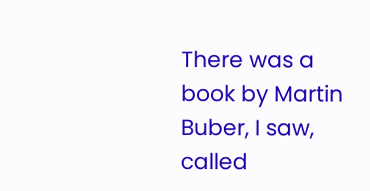There was a book by Martin Buber, I saw, called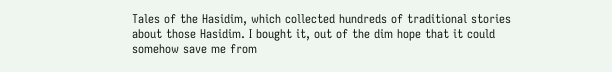Tales of the Hasidim, which collected hundreds of traditional stories about those Hasidim. I bought it, out of the dim hope that it could somehow save me from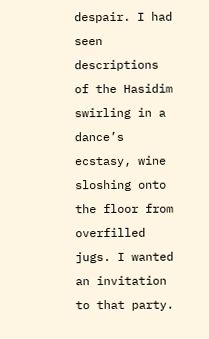despair. I had seen descriptions of the Hasidim swirling in a dance’s ecstasy, wine sloshing onto the floor from overfilled jugs. I wanted an invitation to that party.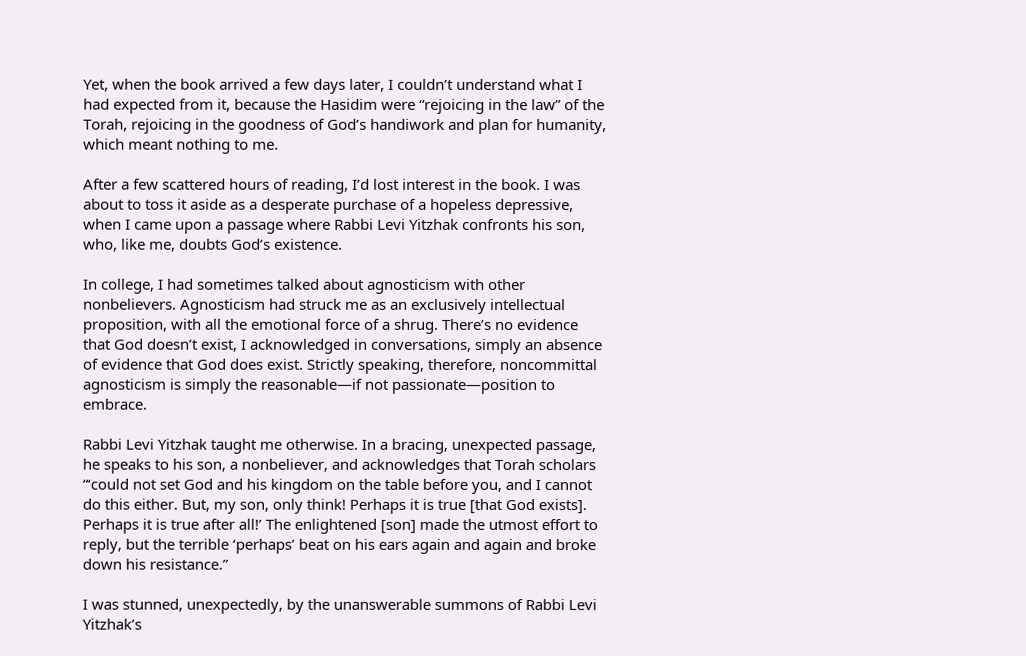Yet, when the book arrived a few days later, I couldn’t understand what I had expected from it, because the Hasidim were “rejoicing in the law” of the Torah, rejoicing in the goodness of God’s handiwork and plan for humanity, which meant nothing to me.

After a few scattered hours of reading, I’d lost interest in the book. I was about to toss it aside as a desperate purchase of a hopeless depressive, when I came upon a passage where Rabbi Levi Yitzhak confronts his son, who, like me, doubts God’s existence.

In college, I had sometimes talked about agnosticism with other nonbelievers. Agnosticism had struck me as an exclusively intellectual proposition, with all the emotional force of a shrug. There’s no evidence that God doesn’t exist, I acknowledged in conversations, simply an absence of evidence that God does exist. Strictly speaking, therefore, noncommittal agnosticism is simply the reasonable—if not passionate—position to embrace.

Rabbi Levi Yitzhak taught me otherwise. In a bracing, unexpected passage, he speaks to his son, a nonbeliever, and acknowledges that Torah scholars “‘could not set God and his kingdom on the table before you, and I cannot do this either. But, my son, only think! Perhaps it is true [that God exists]. Perhaps it is true after all!’ The enlightened [son] made the utmost effort to reply, but the terrible ‘perhaps’ beat on his ears again and again and broke down his resistance.”

I was stunned, unexpectedly, by the unanswerable summons of Rabbi Levi Yitzhak’s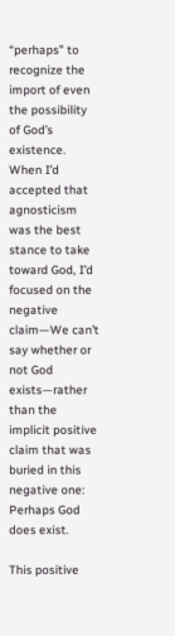“perhaps” to recognize the import of even the possibility of God’s existence. When I’d accepted that agnosticism was the best stance to take toward God, I’d focused on the negative claim—We can’t say whether or not God exists—rather than the implicit positive claim that was buried in this negative one: Perhaps God does exist.

This positive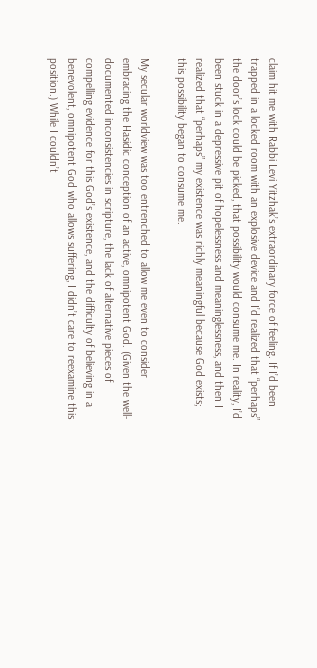claim hit me with Rabbi Levi Yitzhak’s extraordinary force of feeling. If I’d been trapped in a locked room with an explosive device and I’d realized that “perhaps” the door’s lock could be picked, that possibility would consume me. In reality, I’d been stuck in a depressive pit of hopelessness and meaninglessness, and then I realized that “perhaps” my existence was richly meaningful because God exists; this possibility began to consume me.

My secular worldview was too entrenched to allow me even to consider embracing the Hasidic conception of an active, omnipotent God. (Given the well-documented inconsistencies in scripture, the lack of alternative pieces of compelling evidence for this God’s existence, and the difficulty of believing in a benevolent, omnipotent God who allows suffering, I didn’t care to reexamine this position.) While I couldn’t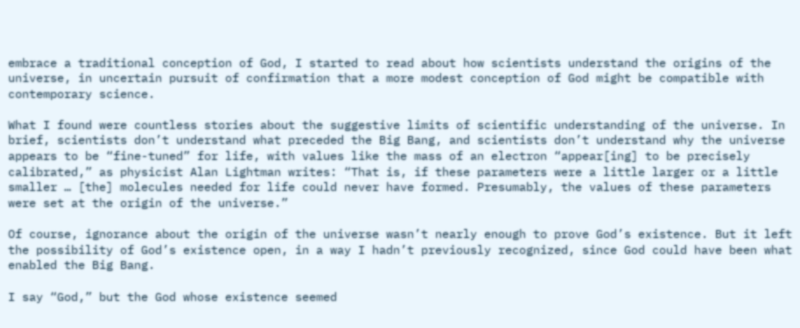embrace a traditional conception of God, I started to read about how scientists understand the origins of the universe, in uncertain pursuit of confirmation that a more modest conception of God might be compatible with contemporary science.

What I found were countless stories about the suggestive limits of scientific understanding of the universe. In brief, scientists don’t understand what preceded the Big Bang, and scientists don’t understand why the universe appears to be “fine-tuned” for life, with values like the mass of an electron “appear[ing] to be precisely calibrated,” as physicist Alan Lightman writes: “That is, if these parameters were a little larger or a little smaller … [the] molecules needed for life could never have formed. Presumably, the values of these parameters were set at the origin of the universe.”

Of course, ignorance about the origin of the universe wasn’t nearly enough to prove God’s existence. But it left the possibility of God’s existence open, in a way I hadn’t previously recognized, since God could have been what enabled the Big Bang.

I say “God,” but the God whose existence seemed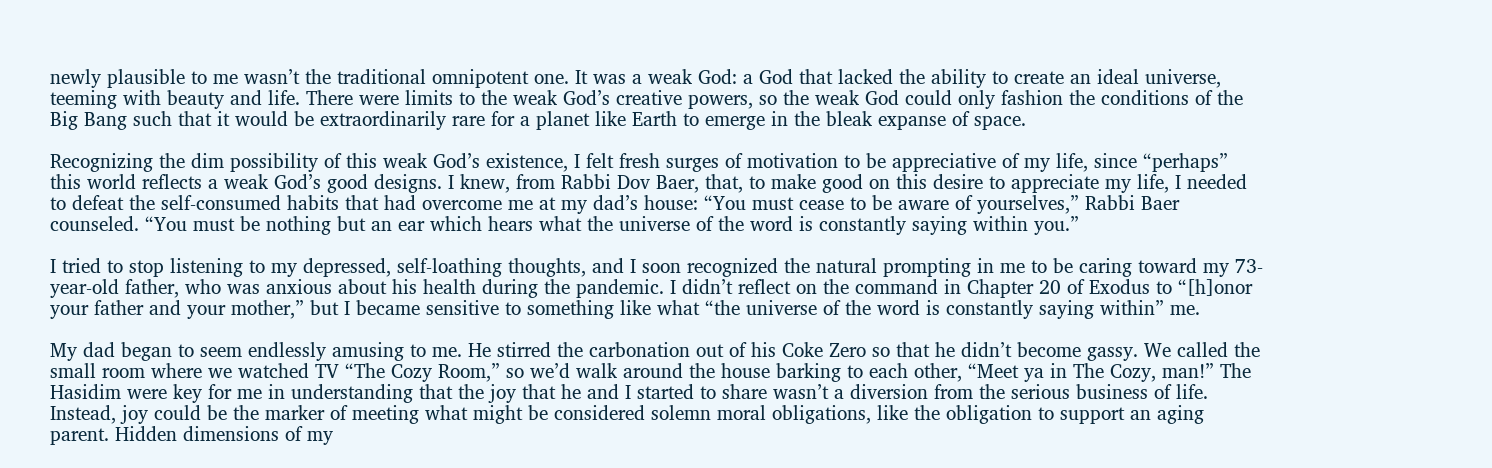newly plausible to me wasn’t the traditional omnipotent one. It was a weak God: a God that lacked the ability to create an ideal universe, teeming with beauty and life. There were limits to the weak God’s creative powers, so the weak God could only fashion the conditions of the Big Bang such that it would be extraordinarily rare for a planet like Earth to emerge in the bleak expanse of space.

Recognizing the dim possibility of this weak God’s existence, I felt fresh surges of motivation to be appreciative of my life, since “perhaps” this world reflects a weak God’s good designs. I knew, from Rabbi Dov Baer, that, to make good on this desire to appreciate my life, I needed to defeat the self-consumed habits that had overcome me at my dad’s house: “You must cease to be aware of yourselves,” Rabbi Baer counseled. “You must be nothing but an ear which hears what the universe of the word is constantly saying within you.”

I tried to stop listening to my depressed, self-loathing thoughts, and I soon recognized the natural prompting in me to be caring toward my 73-year-old father, who was anxious about his health during the pandemic. I didn’t reflect on the command in Chapter 20 of Exodus to “[h]onor your father and your mother,” but I became sensitive to something like what “the universe of the word is constantly saying within” me.

My dad began to seem endlessly amusing to me. He stirred the carbonation out of his Coke Zero so that he didn’t become gassy. We called the small room where we watched TV “The Cozy Room,” so we’d walk around the house barking to each other, “Meet ya in The Cozy, man!” The Hasidim were key for me in understanding that the joy that he and I started to share wasn’t a diversion from the serious business of life. Instead, joy could be the marker of meeting what might be considered solemn moral obligations, like the obligation to support an aging parent. Hidden dimensions of my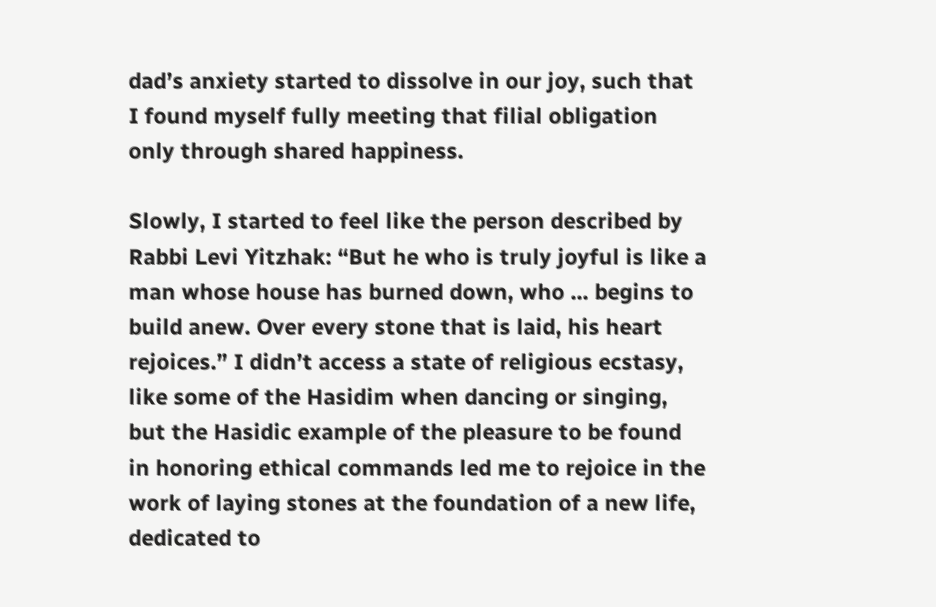dad’s anxiety started to dissolve in our joy, such that I found myself fully meeting that filial obligation only through shared happiness.

Slowly, I started to feel like the person described by Rabbi Levi Yitzhak: “But he who is truly joyful is like a man whose house has burned down, who ... begins to build anew. Over every stone that is laid, his heart rejoices.” I didn’t access a state of religious ecstasy, like some of the Hasidim when dancing or singing, but the Hasidic example of the pleasure to be found in honoring ethical commands led me to rejoice in the work of laying stones at the foundation of a new life, dedicated to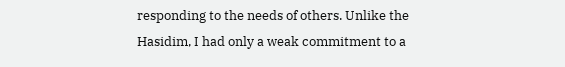responding to the needs of others. Unlike the Hasidim, I had only a weak commitment to a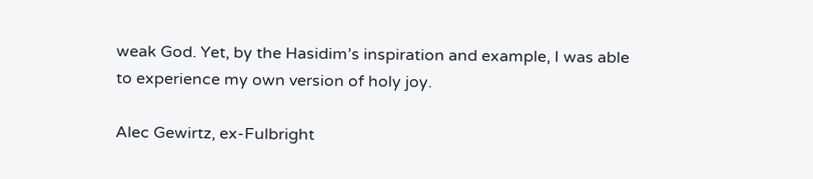weak God. Yet, by the Hasidim’s inspiration and example, I was able to experience my own version of holy joy.

Alec Gewirtz, ex-Fulbright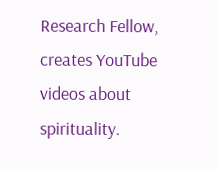Research Fellow, creates YouTube videos about spirituality.